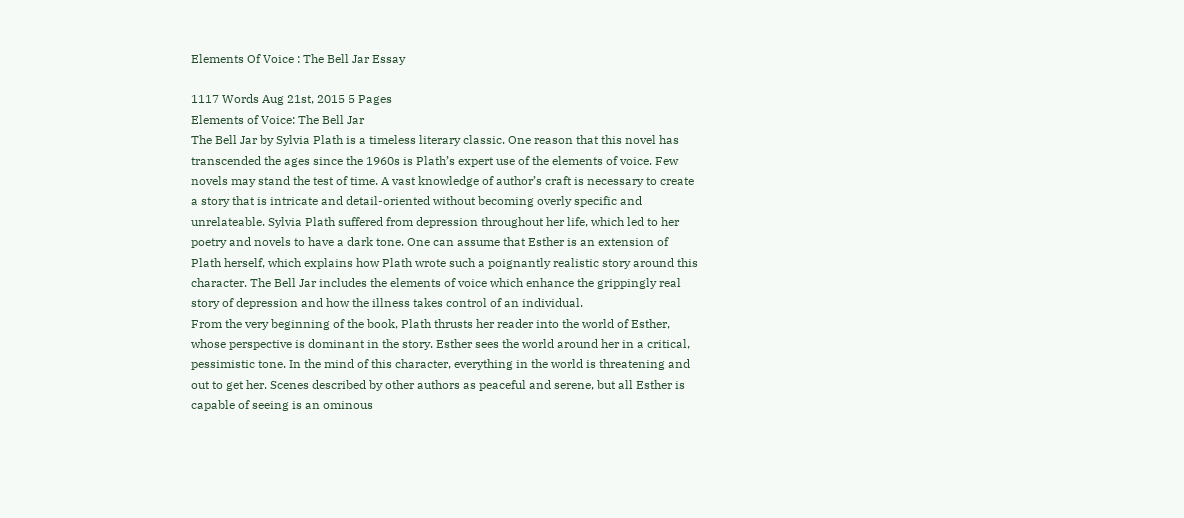Elements Of Voice : The Bell Jar Essay

1117 Words Aug 21st, 2015 5 Pages
Elements of Voice: The Bell Jar
The Bell Jar by Sylvia Plath is a timeless literary classic. One reason that this novel has transcended the ages since the 1960s is Plath’s expert use of the elements of voice. Few novels may stand the test of time. A vast knowledge of author’s craft is necessary to create a story that is intricate and detail-oriented without becoming overly specific and unrelateable. Sylvia Plath suffered from depression throughout her life, which led to her poetry and novels to have a dark tone. One can assume that Esther is an extension of Plath herself, which explains how Plath wrote such a poignantly realistic story around this character. The Bell Jar includes the elements of voice which enhance the grippingly real story of depression and how the illness takes control of an individual.
From the very beginning of the book, Plath thrusts her reader into the world of Esther, whose perspective is dominant in the story. Esther sees the world around her in a critical, pessimistic tone. In the mind of this character, everything in the world is threatening and out to get her. Scenes described by other authors as peaceful and serene, but all Esther is capable of seeing is an ominous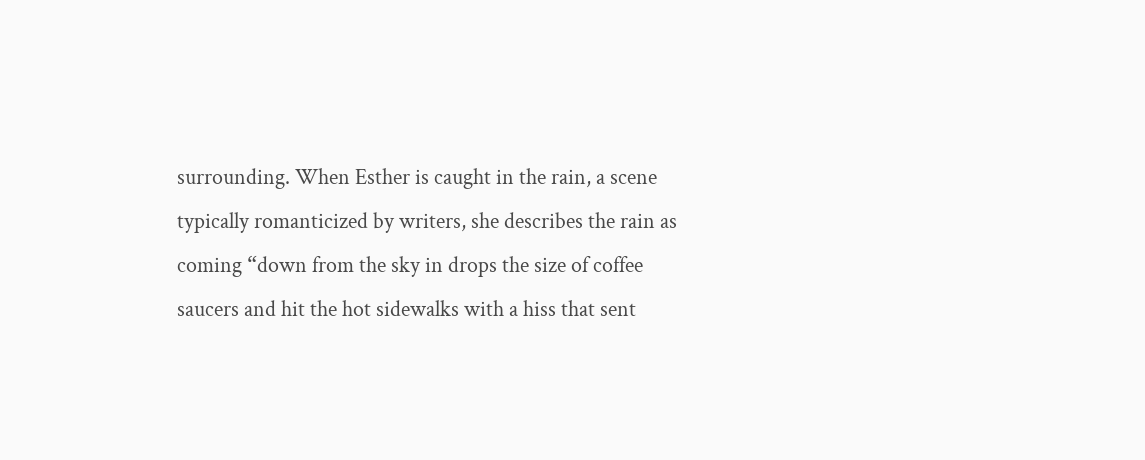surrounding. When Esther is caught in the rain, a scene typically romanticized by writers, she describes the rain as coming “down from the sky in drops the size of coffee saucers and hit the hot sidewalks with a hiss that sent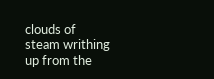clouds of steam writhing up from the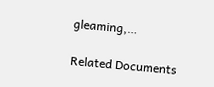gleaming,…

Related Documents